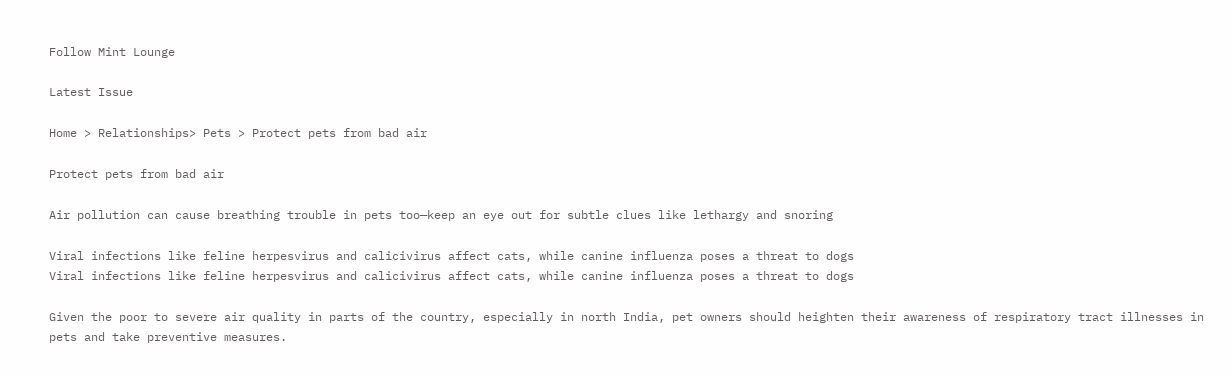Follow Mint Lounge

Latest Issue

Home > Relationships> Pets > Protect pets from bad air

Protect pets from bad air

Air pollution can cause breathing trouble in pets too—keep an eye out for subtle clues like lethargy and snoring

Viral infections like feline herpesvirus and calicivirus affect cats, while canine influenza poses a threat to dogs
Viral infections like feline herpesvirus and calicivirus affect cats, while canine influenza poses a threat to dogs

Given the poor to severe air quality in parts of the country, especially in north India, pet owners should heighten their awareness of respiratory tract illnesses in pets and take preventive measures.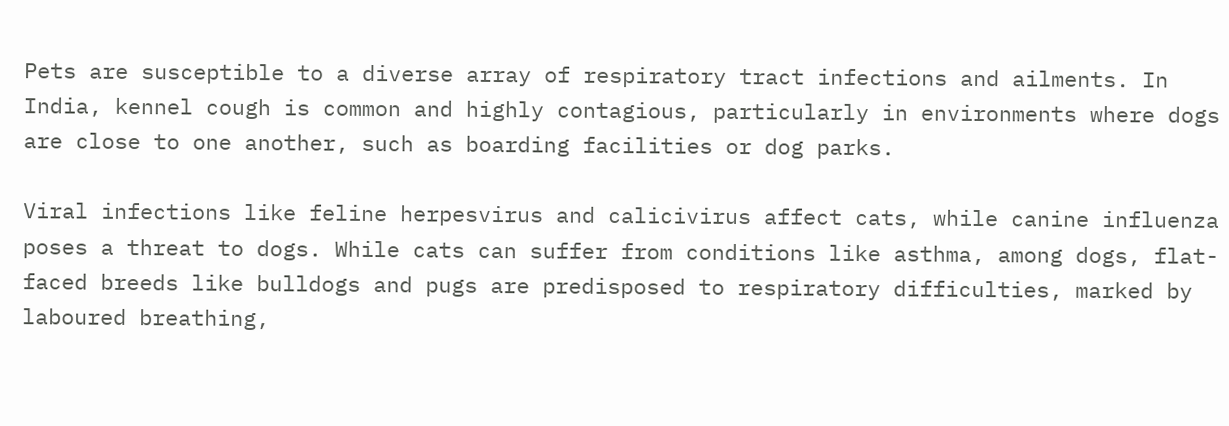Pets are susceptible to a diverse array of respiratory tract infections and ailments. In India, kennel cough is common and highly contagious, particularly in environments where dogs are close to one another, such as boarding facilities or dog parks.

Viral infections like feline herpesvirus and calicivirus affect cats, while canine influenza poses a threat to dogs. While cats can suffer from conditions like asthma, among dogs, flat-faced breeds like bulldogs and pugs are predisposed to respiratory difficulties, marked by laboured breathing,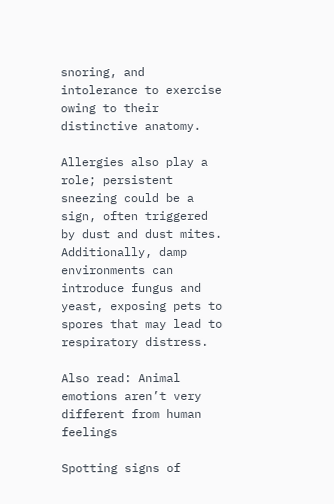snoring, and intolerance to exercise owing to their distinctive anatomy.

Allergies also play a role; persistent sneezing could be a sign, often triggered by dust and dust mites. Additionally, damp environments can introduce fungus and yeast, exposing pets to spores that may lead to respiratory distress.

Also read: Animal emotions aren’t very different from human feelings

Spotting signs of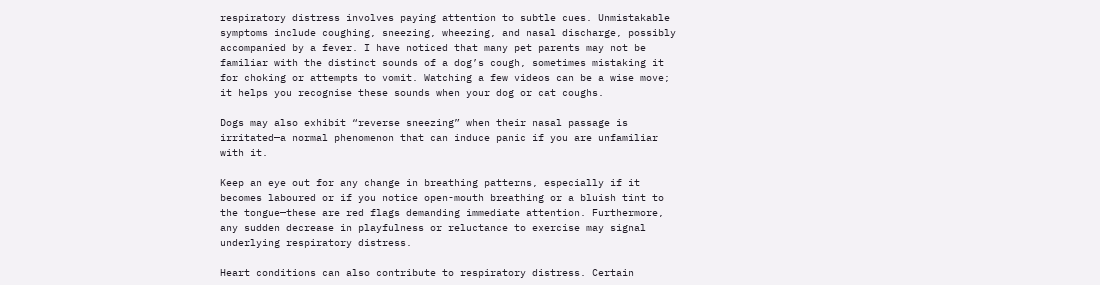respiratory distress involves paying attention to subtle cues. Unmistakable symptoms include coughing, sneezing, wheezing, and nasal discharge, possibly accompanied by a fever. I have noticed that many pet parents may not be familiar with the distinct sounds of a dog’s cough, sometimes mistaking it for choking or attempts to vomit. Watching a few videos can be a wise move; it helps you recognise these sounds when your dog or cat coughs.

Dogs may also exhibit “reverse sneezing” when their nasal passage is irritated—a normal phenomenon that can induce panic if you are unfamiliar with it.

Keep an eye out for any change in breathing patterns, especially if it becomes laboured or if you notice open-mouth breathing or a bluish tint to the tongue—these are red flags demanding immediate attention. Furthermore, any sudden decrease in playfulness or reluctance to exercise may signal underlying respiratory distress.

Heart conditions can also contribute to respiratory distress. Certain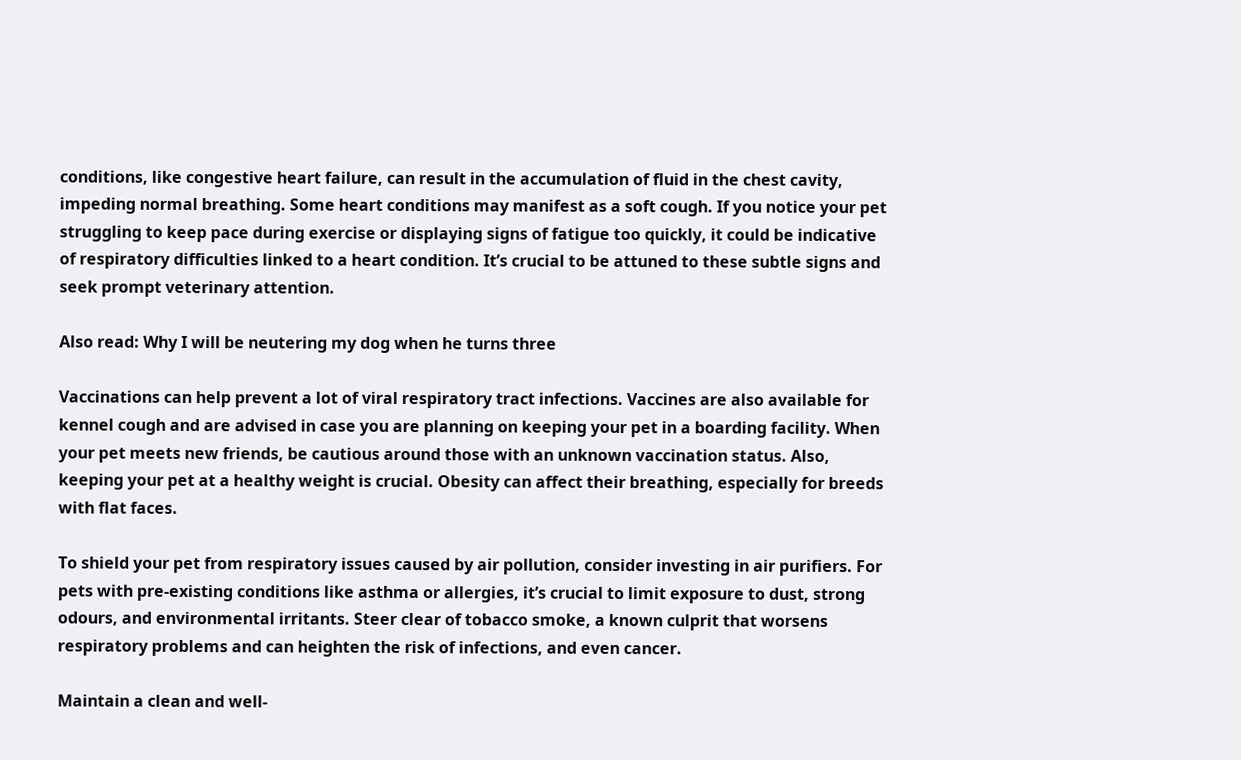conditions, like congestive heart failure, can result in the accumulation of fluid in the chest cavity, impeding normal breathing. Some heart conditions may manifest as a soft cough. If you notice your pet struggling to keep pace during exercise or displaying signs of fatigue too quickly, it could be indicative of respiratory difficulties linked to a heart condition. It’s crucial to be attuned to these subtle signs and seek prompt veterinary attention.

Also read: Why I will be neutering my dog when he turns three

Vaccinations can help prevent a lot of viral respiratory tract infections. Vaccines are also available for kennel cough and are advised in case you are planning on keeping your pet in a boarding facility. When your pet meets new friends, be cautious around those with an unknown vaccination status. Also, keeping your pet at a healthy weight is crucial. Obesity can affect their breathing, especially for breeds with flat faces.

To shield your pet from respiratory issues caused by air pollution, consider investing in air purifiers. For pets with pre-existing conditions like asthma or allergies, it’s crucial to limit exposure to dust, strong odours, and environmental irritants. Steer clear of tobacco smoke, a known culprit that worsens respiratory problems and can heighten the risk of infections, and even cancer.

Maintain a clean and well-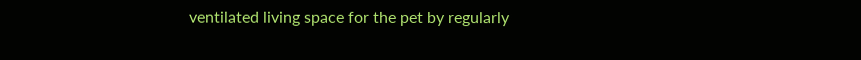ventilated living space for the pet by regularly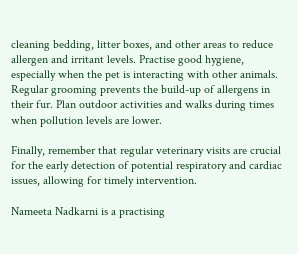cleaning bedding, litter boxes, and other areas to reduce allergen and irritant levels. Practise good hygiene, especially when the pet is interacting with other animals. Regular grooming prevents the build-up of allergens in their fur. Plan outdoor activities and walks during times when pollution levels are lower.

Finally, remember that regular veterinary visits are crucial for the early detection of potential respiratory and cardiac issues, allowing for timely intervention.

Nameeta Nadkarni is a practising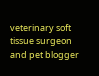veterinary soft tissue surgeon and pet blogger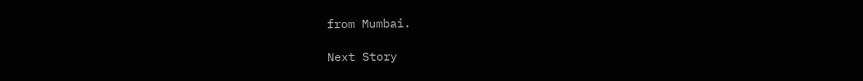from Mumbai.

Next Story